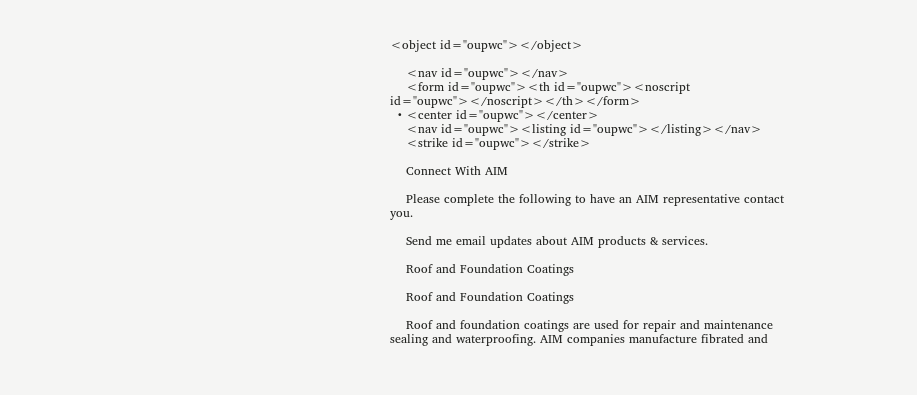<object id="oupwc"></object>

    <nav id="oupwc"></nav>
    <form id="oupwc"><th id="oupwc"><noscript id="oupwc"></noscript></th></form>
  • <center id="oupwc"></center>
    <nav id="oupwc"><listing id="oupwc"></listing></nav>
    <strike id="oupwc"></strike>

    Connect With AIM

    Please complete the following to have an AIM representative contact you.

    Send me email updates about AIM products & services.

    Roof and Foundation Coatings

    Roof and Foundation Coatings

    Roof and foundation coatings are used for repair and maintenance sealing and waterproofing. AIM companies manufacture fibrated and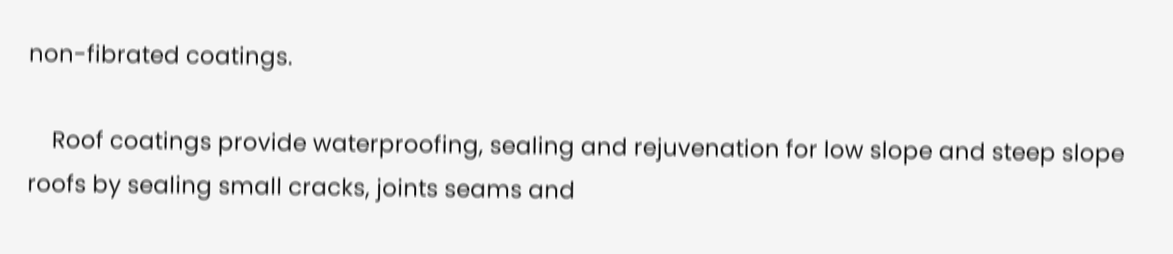non-fibrated coatings.

    Roof coatings provide waterproofing, sealing and rejuvenation for low slope and steep slope roofs by sealing small cracks, joints seams and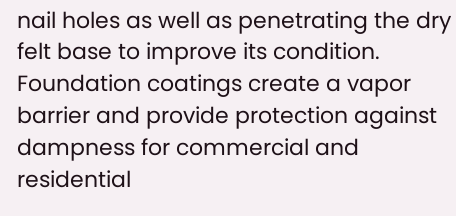nail holes as well as penetrating the dry felt base to improve its condition. Foundation coatings create a vapor barrier and provide protection against dampness for commercial and residential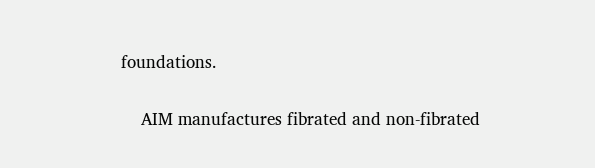foundations.

    AIM manufactures fibrated and non-fibrated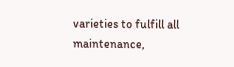varieties to fulfill all maintenance,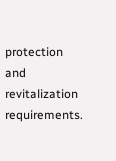protection and revitalization requirements.